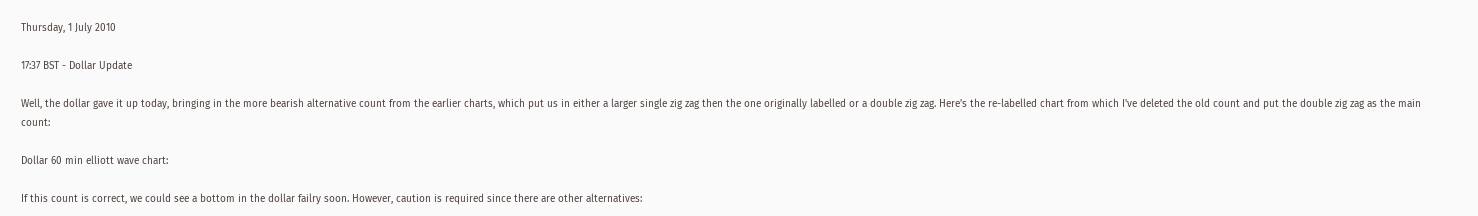Thursday, 1 July 2010

17:37 BST - Dollar Update

Well, the dollar gave it up today, bringing in the more bearish alternative count from the earlier charts, which put us in either a larger single zig zag then the one originally labelled or a double zig zag. Here's the re-labelled chart from which I've deleted the old count and put the double zig zag as the main count:

Dollar 60 min elliott wave chart:

If this count is correct, we could see a bottom in the dollar failry soon. However, caution is required since there are other alternatives: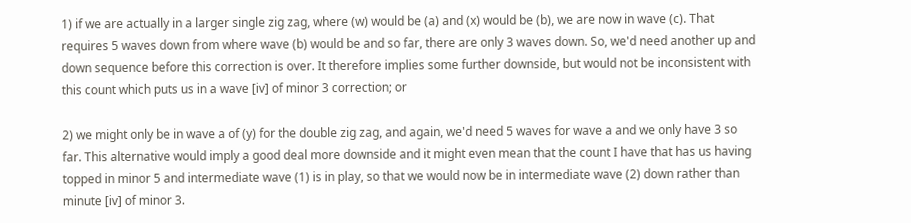1) if we are actually in a larger single zig zag, where (w) would be (a) and (x) would be (b), we are now in wave (c). That requires 5 waves down from where wave (b) would be and so far, there are only 3 waves down. So, we'd need another up and down sequence before this correction is over. It therefore implies some further downside, but would not be inconsistent with this count which puts us in a wave [iv] of minor 3 correction; or

2) we might only be in wave a of (y) for the double zig zag, and again, we'd need 5 waves for wave a and we only have 3 so far. This alternative would imply a good deal more downside and it might even mean that the count I have that has us having topped in minor 5 and intermediate wave (1) is in play, so that we would now be in intermediate wave (2) down rather than minute [iv] of minor 3.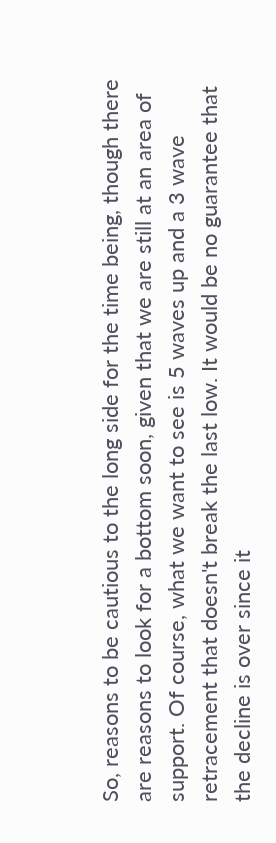So, reasons to be cautious to the long side for the time being, though there are reasons to look for a bottom soon, given that we are still at an area of support. Of course, what we want to see is 5 waves up and a 3 wave retracement that doesn't break the last low. It would be no guarantee that the decline is over since it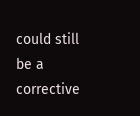could still be a corrective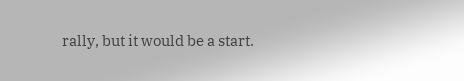rally, but it would be a start.